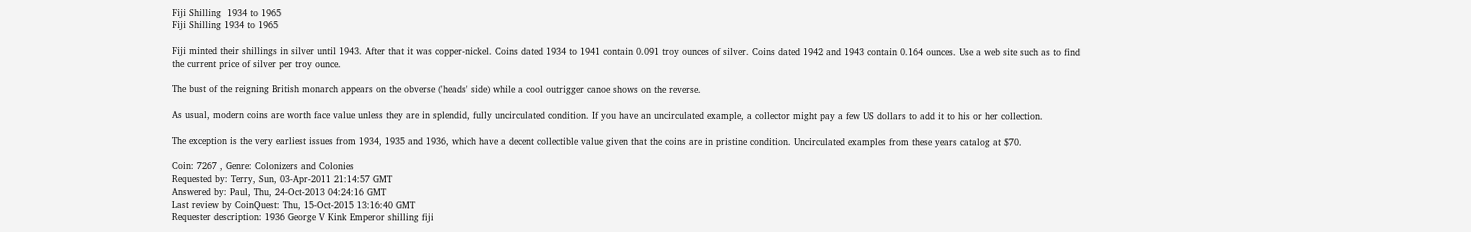Fiji Shilling  1934 to 1965
Fiji Shilling 1934 to 1965

Fiji minted their shillings in silver until 1943. After that it was copper-nickel. Coins dated 1934 to 1941 contain 0.091 troy ounces of silver. Coins dated 1942 and 1943 contain 0.164 ounces. Use a web site such as to find the current price of silver per troy ounce.

The bust of the reigning British monarch appears on the obverse ('heads' side) while a cool outrigger canoe shows on the reverse.

As usual, modern coins are worth face value unless they are in splendid, fully uncirculated condition. If you have an uncirculated example, a collector might pay a few US dollars to add it to his or her collection.

The exception is the very earliest issues from 1934, 1935 and 1936, which have a decent collectible value given that the coins are in pristine condition. Uncirculated examples from these years catalog at $70.

Coin: 7267 , Genre: Colonizers and Colonies
Requested by: Terry, Sun, 03-Apr-2011 21:14:57 GMT
Answered by: Paul, Thu, 24-Oct-2013 04:24:16 GMT
Last review by CoinQuest: Thu, 15-Oct-2015 13:16:40 GMT
Requester description: 1936 George V Kink Emperor shilling fiji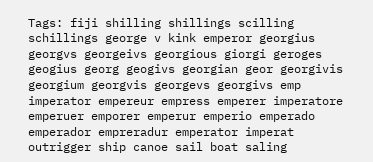Tags: fiji shilling shillings scilling schillings george v kink emperor georgius georgvs georgeivs georgious giorgi geroges geogius georg geogivs georgian geor georgivis georgium georgvis georgevs georgivs emp imperator empereur empress emperer imperatore emperuer emporer emperur emperio emperado emperador empreradur emperator imperat outrigger ship canoe sail boat saling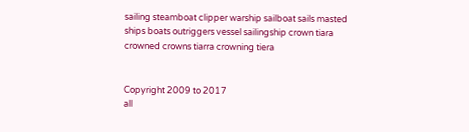sailing steamboat clipper warship sailboat sails masted ships boats outriggers vessel sailingship crown tiara crowned crowns tiarra crowning tiera


Copyright 2009 to 2017
all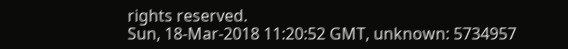rights reserved.
Sun, 18-Mar-2018 11:20:52 GMT, unknown: 5734957